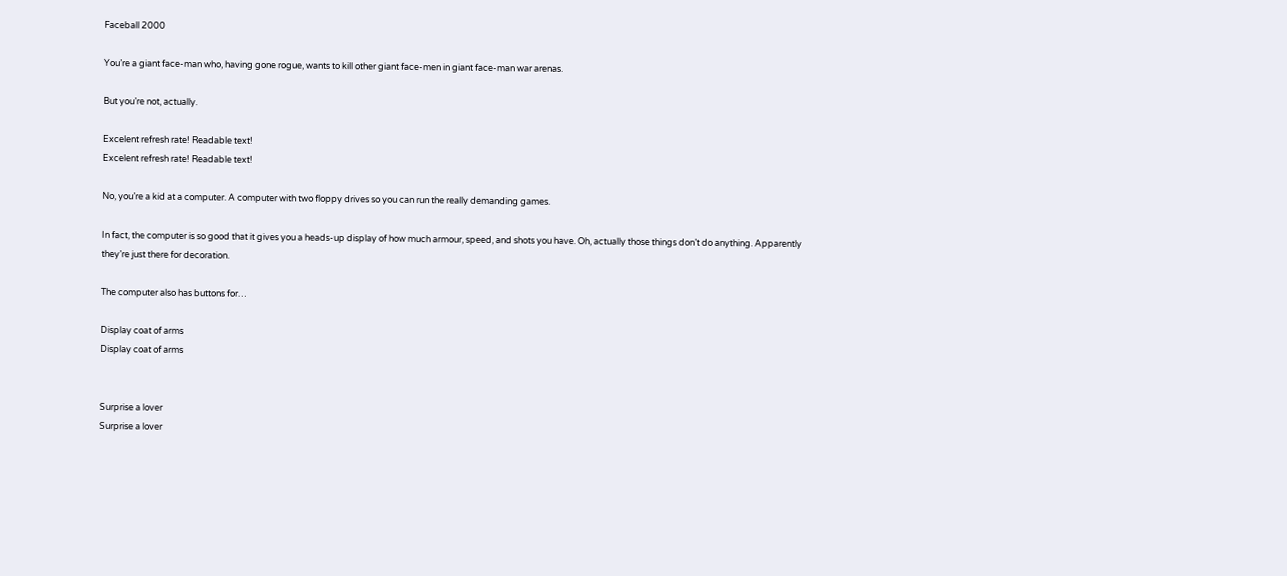Faceball 2000

You’re a giant face-man who, having gone rogue, wants to kill other giant face-men in giant face-man war arenas.

But you’re not, actually.

Excelent refresh rate! Readable text!
Excelent refresh rate! Readable text!

No, you’re a kid at a computer. A computer with two floppy drives so you can run the really demanding games.

In fact, the computer is so good that it gives you a heads-up display of how much armour, speed, and shots you have. Oh, actually those things don’t do anything. Apparently they’re just there for decoration.

The computer also has buttons for…

Display coat of arms
Display coat of arms


Surprise a lover
Surprise a lover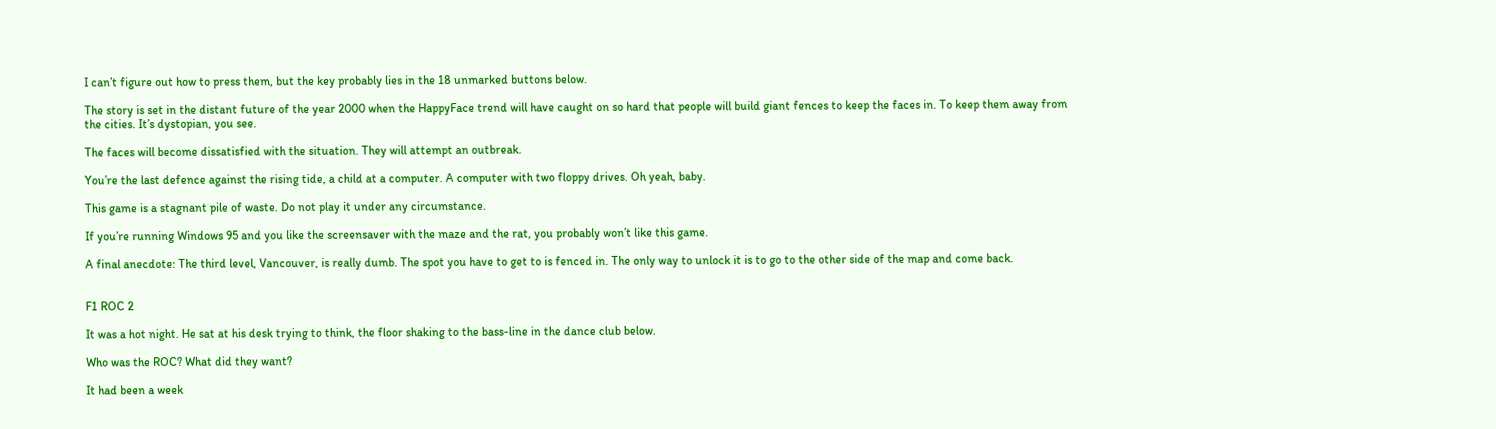I can’t figure out how to press them, but the key probably lies in the 18 unmarked buttons below.

The story is set in the distant future of the year 2000 when the HappyFace trend will have caught on so hard that people will build giant fences to keep the faces in. To keep them away from the cities. It’s dystopian, you see.

The faces will become dissatisfied with the situation. They will attempt an outbreak.

You’re the last defence against the rising tide, a child at a computer. A computer with two floppy drives. Oh yeah, baby.

This game is a stagnant pile of waste. Do not play it under any circumstance.

If you’re running Windows 95 and you like the screensaver with the maze and the rat, you probably won’t like this game.

A final anecdote: The third level, Vancouver, is really dumb. The spot you have to get to is fenced in. The only way to unlock it is to go to the other side of the map and come back.


F1 ROC 2

It was a hot night. He sat at his desk trying to think, the floor shaking to the bass-line in the dance club below.

Who was the ROC? What did they want?

It had been a week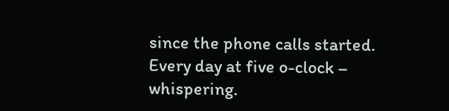since the phone calls started. Every day at five o-clock – whispering.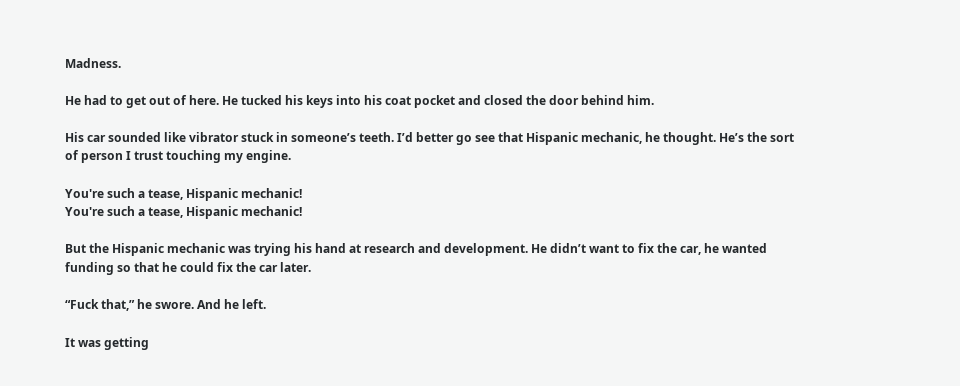Madness.

He had to get out of here. He tucked his keys into his coat pocket and closed the door behind him.

His car sounded like vibrator stuck in someone’s teeth. I’d better go see that Hispanic mechanic, he thought. He’s the sort of person I trust touching my engine.

You're such a tease, Hispanic mechanic!
You're such a tease, Hispanic mechanic!

But the Hispanic mechanic was trying his hand at research and development. He didn’t want to fix the car, he wanted funding so that he could fix the car later.

“Fuck that,” he swore. And he left.

It was getting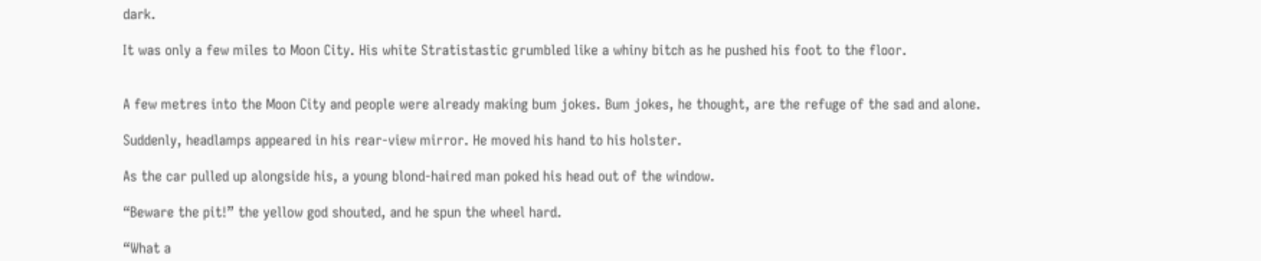dark.

It was only a few miles to Moon City. His white Stratistastic grumbled like a whiny bitch as he pushed his foot to the floor.


A few metres into the Moon City and people were already making bum jokes. Bum jokes, he thought, are the refuge of the sad and alone.

Suddenly, headlamps appeared in his rear-view mirror. He moved his hand to his holster.

As the car pulled up alongside his, a young blond-haired man poked his head out of the window.

“Beware the pit!” the yellow god shouted, and he spun the wheel hard.

“What a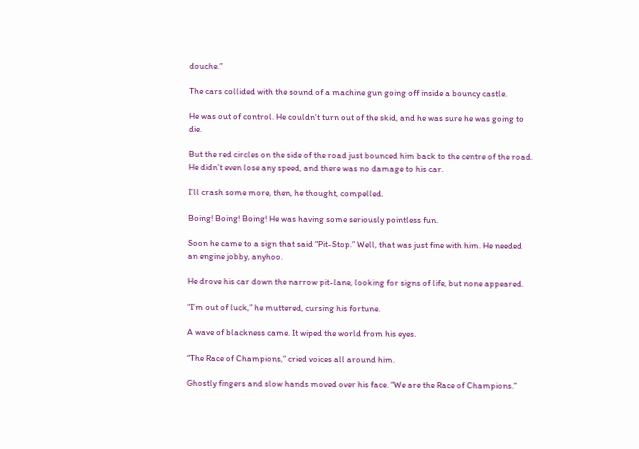douche.”

The cars collided with the sound of a machine gun going off inside a bouncy castle.

He was out of control. He couldn’t turn out of the skid, and he was sure he was going to die.

But the red circles on the side of the road just bounced him back to the centre of the road. He didn’t even lose any speed, and there was no damage to his car.

I’ll crash some more, then, he thought, compelled.

Boing! Boing! Boing! He was having some seriously pointless fun.

Soon he came to a sign that said “Pit-Stop.” Well, that was just fine with him. He needed an engine jobby, anyhoo.

He drove his car down the narrow pit-lane, looking for signs of life, but none appeared.

“I’m out of luck,” he muttered, cursing his fortune.

A wave of blackness came. It wiped the world from his eyes.

“The Race of Champions,” cried voices all around him.

Ghostly fingers and slow hands moved over his face. “We are the Race of Champions.”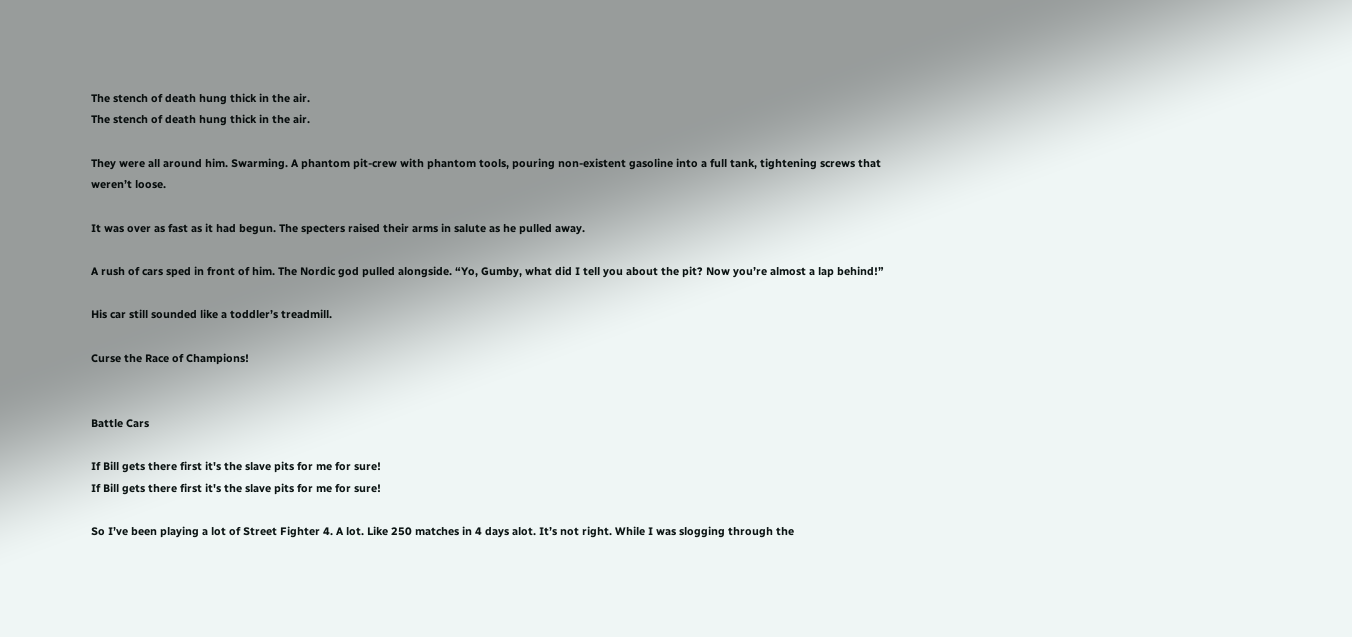The stench of death hung thick in the air.
The stench of death hung thick in the air.

They were all around him. Swarming. A phantom pit-crew with phantom tools, pouring non-existent gasoline into a full tank, tightening screws that weren’t loose.

It was over as fast as it had begun. The specters raised their arms in salute as he pulled away.

A rush of cars sped in front of him. The Nordic god pulled alongside. “Yo, Gumby, what did I tell you about the pit? Now you’re almost a lap behind!”

His car still sounded like a toddler’s treadmill.

Curse the Race of Champions!


Battle Cars

If Bill gets there first it's the slave pits for me for sure!
If Bill gets there first it's the slave pits for me for sure!

So I’ve been playing a lot of Street Fighter 4. A lot. Like 250 matches in 4 days alot. It’s not right. While I was slogging through the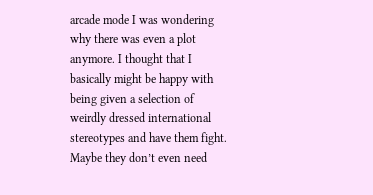arcade mode I was wondering why there was even a plot anymore. I thought that I basically might be happy with being given a selection of weirdly dressed international stereotypes and have them fight. Maybe they don’t even need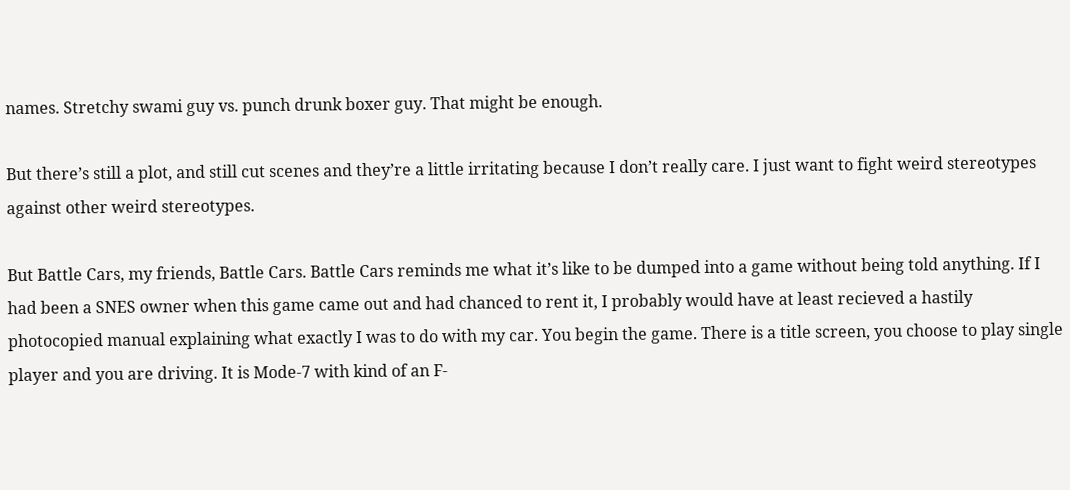names. Stretchy swami guy vs. punch drunk boxer guy. That might be enough.

But there’s still a plot, and still cut scenes and they’re a little irritating because I don’t really care. I just want to fight weird stereotypes against other weird stereotypes.

But Battle Cars, my friends, Battle Cars. Battle Cars reminds me what it’s like to be dumped into a game without being told anything. If I had been a SNES owner when this game came out and had chanced to rent it, I probably would have at least recieved a hastily photocopied manual explaining what exactly I was to do with my car. You begin the game. There is a title screen, you choose to play single player and you are driving. It is Mode-7 with kind of an F-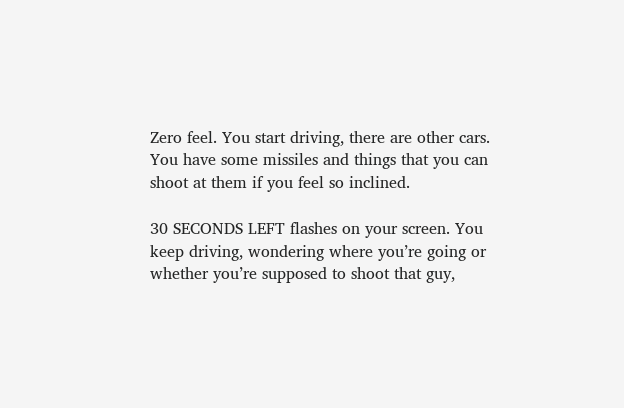Zero feel. You start driving, there are other cars. You have some missiles and things that you can shoot at them if you feel so inclined.

30 SECONDS LEFT flashes on your screen. You keep driving, wondering where you’re going or whether you’re supposed to shoot that guy,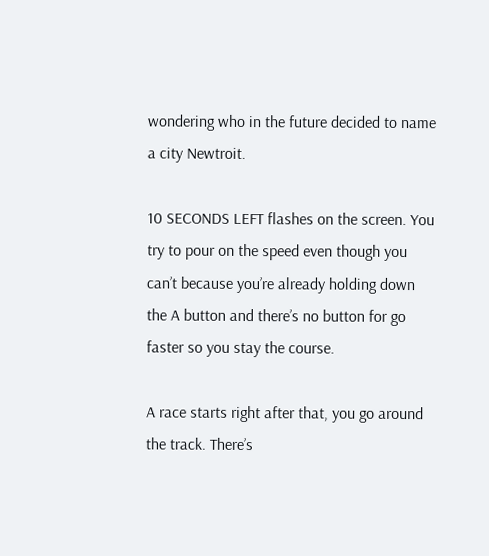wondering who in the future decided to name a city Newtroit.

10 SECONDS LEFT flashes on the screen. You try to pour on the speed even though you can’t because you’re already holding down the A button and there’s no button for go faster so you stay the course.

A race starts right after that, you go around the track. There’s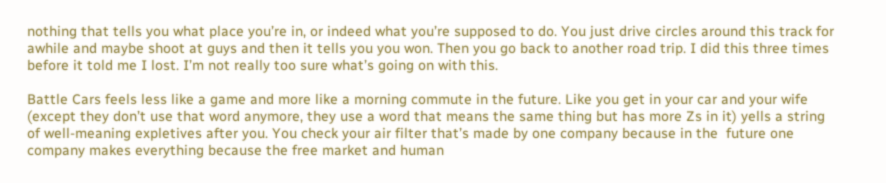nothing that tells you what place you’re in, or indeed what you’re supposed to do. You just drive circles around this track for awhile and maybe shoot at guys and then it tells you you won. Then you go back to another road trip. I did this three times before it told me I lost. I’m not really too sure what’s going on with this.

Battle Cars feels less like a game and more like a morning commute in the future. Like you get in your car and your wife (except they don’t use that word anymore, they use a word that means the same thing but has more Zs in it) yells a string of well-meaning expletives after you. You check your air filter that’s made by one company because in the  future one company makes everything because the free market and human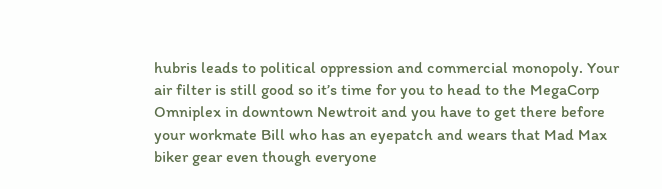hubris leads to political oppression and commercial monopoly. Your air filter is still good so it’s time for you to head to the MegaCorp Omniplex in downtown Newtroit and you have to get there before your workmate Bill who has an eyepatch and wears that Mad Max biker gear even though everyone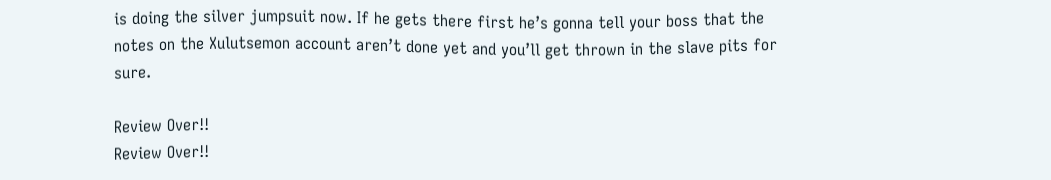is doing the silver jumpsuit now. If he gets there first he’s gonna tell your boss that the notes on the Xulutsemon account aren’t done yet and you’ll get thrown in the slave pits for sure.

Review Over!!
Review Over!!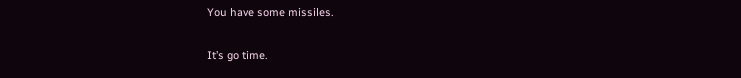You have some missiles.

It’s go time.